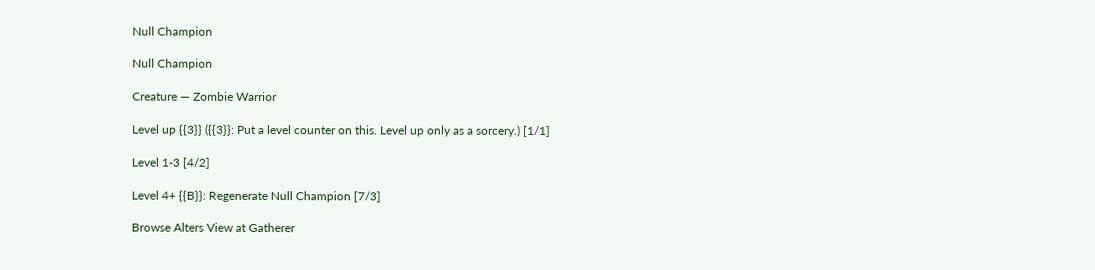Null Champion

Null Champion

Creature — Zombie Warrior

Level up {{3}} ({{3}}: Put a level counter on this. Level up only as a sorcery.) [1/1]

Level 1-3 [4/2]

Level 4+ {{B}}: Regenerate Null Champion [7/3]

Browse Alters View at Gatherer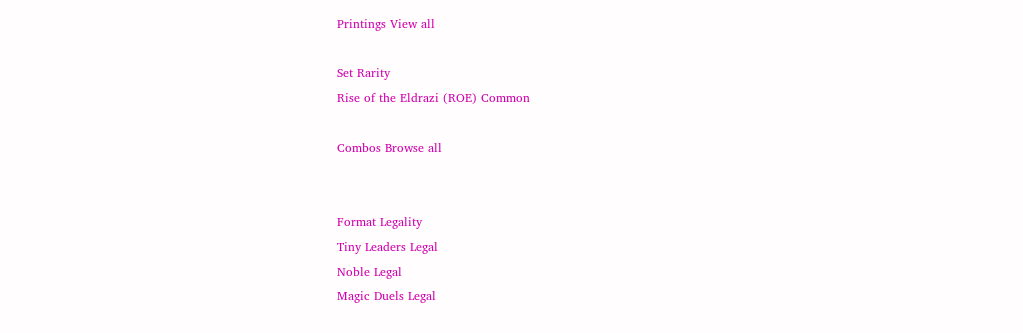Printings View all

Set Rarity
Rise of the Eldrazi (ROE) Common

Combos Browse all


Format Legality
Tiny Leaders Legal
Noble Legal
Magic Duels Legal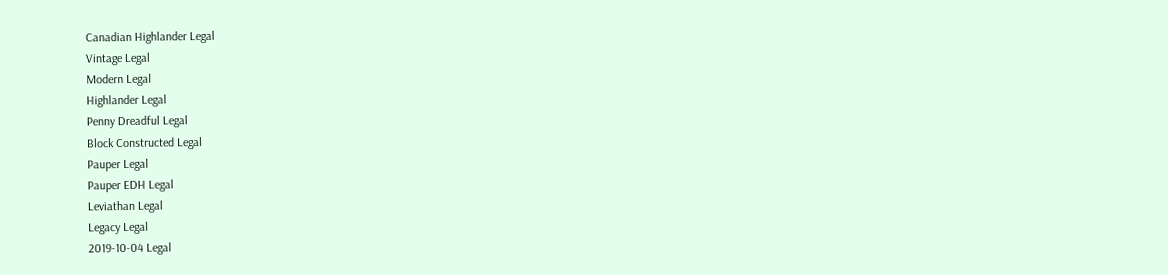Canadian Highlander Legal
Vintage Legal
Modern Legal
Highlander Legal
Penny Dreadful Legal
Block Constructed Legal
Pauper Legal
Pauper EDH Legal
Leviathan Legal
Legacy Legal
2019-10-04 Legal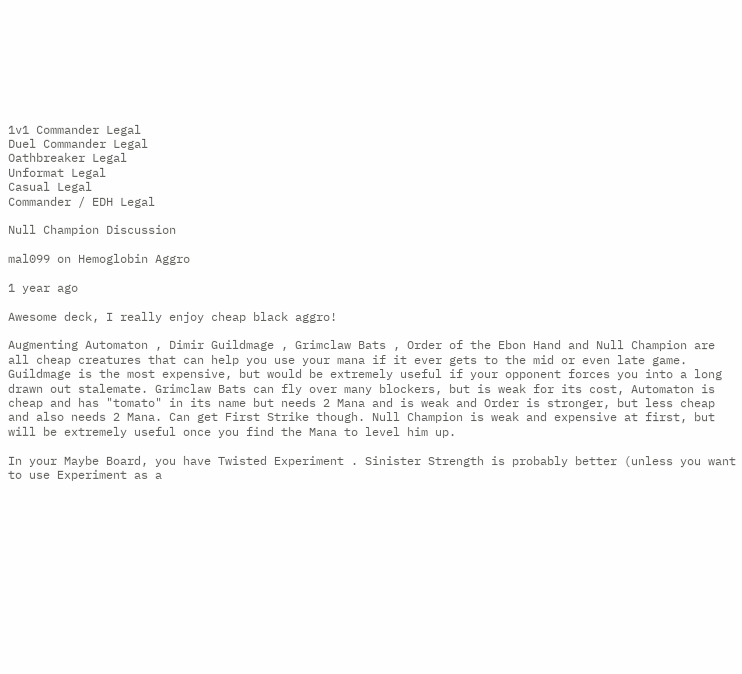1v1 Commander Legal
Duel Commander Legal
Oathbreaker Legal
Unformat Legal
Casual Legal
Commander / EDH Legal

Null Champion Discussion

mal099 on Hemoglobin Aggro

1 year ago

Awesome deck, I really enjoy cheap black aggro!

Augmenting Automaton , Dimir Guildmage , Grimclaw Bats , Order of the Ebon Hand and Null Champion are all cheap creatures that can help you use your mana if it ever gets to the mid or even late game. Guildmage is the most expensive, but would be extremely useful if your opponent forces you into a long drawn out stalemate. Grimclaw Bats can fly over many blockers, but is weak for its cost, Automaton is cheap and has "tomato" in its name but needs 2 Mana and is weak and Order is stronger, but less cheap and also needs 2 Mana. Can get First Strike though. Null Champion is weak and expensive at first, but will be extremely useful once you find the Mana to level him up.

In your Maybe Board, you have Twisted Experiment . Sinister Strength is probably better (unless you want to use Experiment as a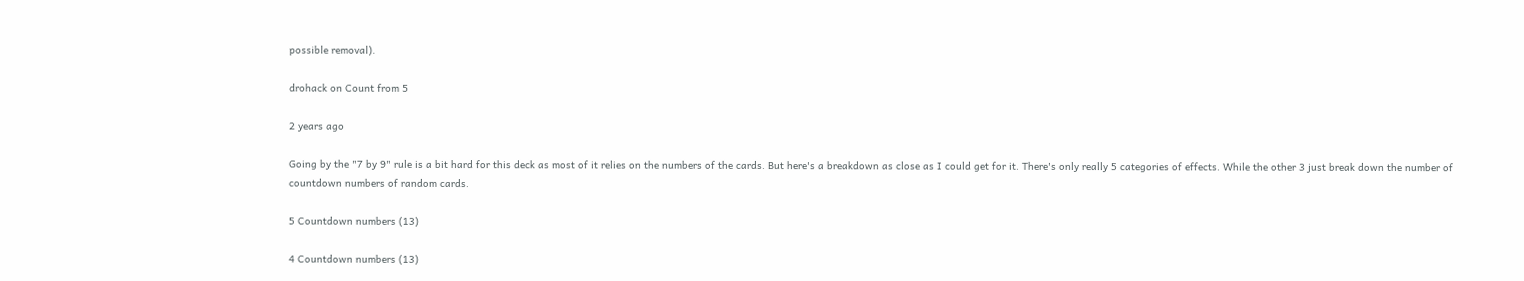possible removal).

drohack on Count from 5

2 years ago

Going by the "7 by 9" rule is a bit hard for this deck as most of it relies on the numbers of the cards. But here's a breakdown as close as I could get for it. There's only really 5 categories of effects. While the other 3 just break down the number of countdown numbers of random cards.

5 Countdown numbers (13)

4 Countdown numbers (13)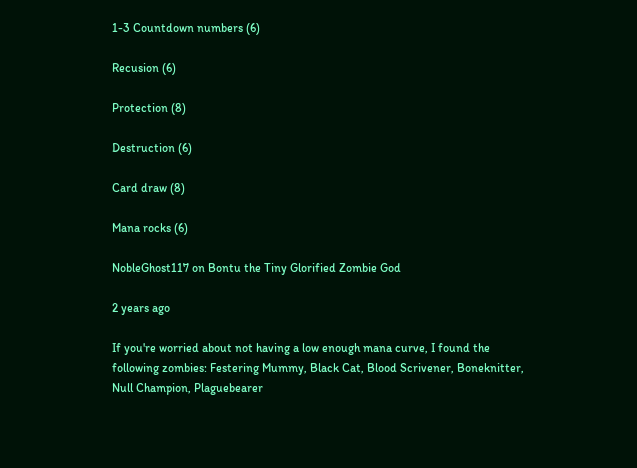1-3 Countdown numbers (6)

Recusion (6)

Protection (8)

Destruction (6)

Card draw (8)

Mana rocks (6)

NobleGhost117 on Bontu the Tiny Glorified Zombie God

2 years ago

If you're worried about not having a low enough mana curve, I found the following zombies: Festering Mummy, Black Cat, Blood Scrivener, Boneknitter, Null Champion, Plaguebearer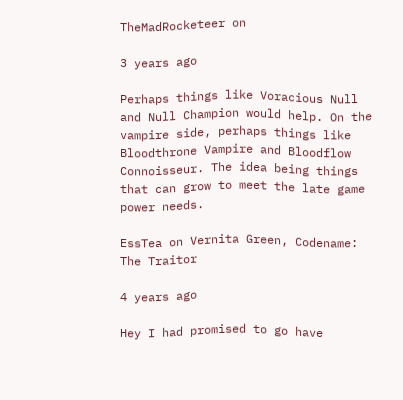TheMadRocketeer on

3 years ago

Perhaps things like Voracious Null and Null Champion would help. On the vampire side, perhaps things like Bloodthrone Vampire and Bloodflow Connoisseur. The idea being things that can grow to meet the late game power needs.

EssTea on Vernita Green, Codename: The Traitor

4 years ago

Hey I had promised to go have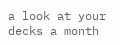a look at your decks a month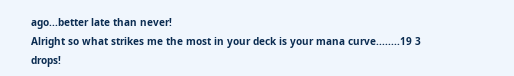ago...better late than never!
Alright so what strikes me the most in your deck is your mana curve........19 3 drops!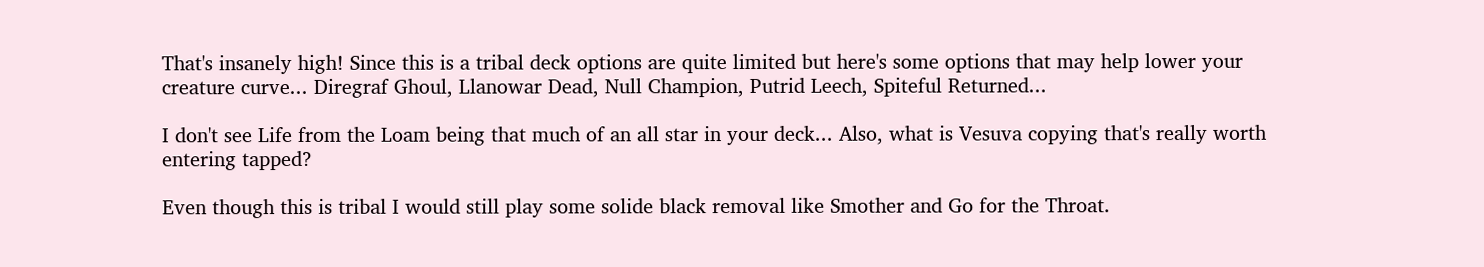That's insanely high! Since this is a tribal deck options are quite limited but here's some options that may help lower your creature curve... Diregraf Ghoul, Llanowar Dead, Null Champion, Putrid Leech, Spiteful Returned...

I don't see Life from the Loam being that much of an all star in your deck... Also, what is Vesuva copying that's really worth entering tapped?

Even though this is tribal I would still play some solide black removal like Smother and Go for the Throat.